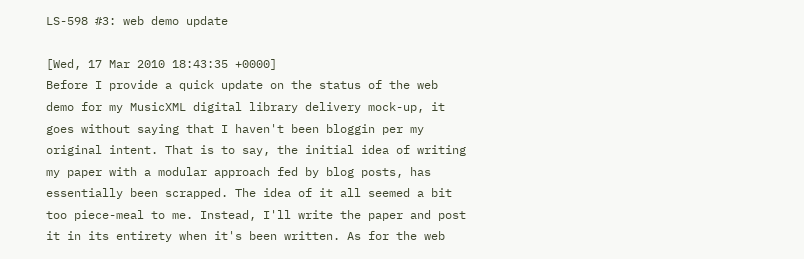LS-598 #3: web demo update

[Wed, 17 Mar 2010 18:43:35 +0000]
Before I provide a quick update on the status of the web demo for my MusicXML digital library delivery mock-up, it goes without saying that I haven't been bloggin per my original intent. That is to say, the initial idea of writing my paper with a modular approach fed by blog posts, has essentially been scrapped. The idea of it all seemed a bit too piece-meal to me. Instead, I'll write the paper and post it in its entirety when it's been written. As for the web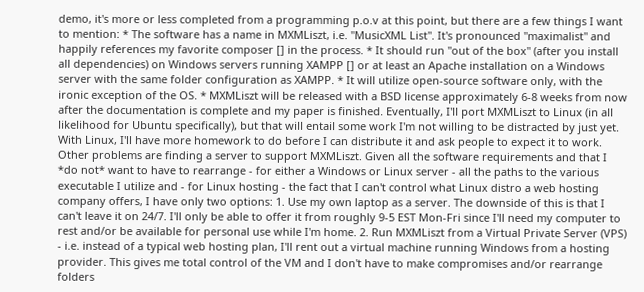demo, it's more or less completed from a programming p.o.v at this point, but there are a few things I want to mention: * The software has a name in MXMLiszt, i.e. "MusicXML List". It's pronounced "maximalist" and happily references my favorite composer [] in the process. * It should run "out of the box" (after you install all dependencies) on Windows servers running XAMPP [] or at least an Apache installation on a Windows server with the same folder configuration as XAMPP. * It will utilize open-source software only, with the ironic exception of the OS. * MXMLiszt will be released with a BSD license approximately 6-8 weeks from now after the documentation is complete and my paper is finished. Eventually, I'll port MXMLiszt to Linux (in all likelihood for Ubuntu specifically), but that will entail some work I'm not willing to be distracted by just yet. With Linux, I'll have more homework to do before I can distribute it and ask people to expect it to work. Other problems are finding a server to support MXMLiszt. Given all the software requirements and that I *do not* want to have to rearrange - for either a Windows or Linux server - all the paths to the various executable I utilize and - for Linux hosting - the fact that I can't control what Linux distro a web hosting company offers, I have only two options: 1. Use my own laptop as a server. The downside of this is that I can't leave it on 24/7. I'll only be able to offer it from roughly 9-5 EST Mon-Fri since I'll need my computer to rest and/or be available for personal use while I'm home. 2. Run MXMLiszt from a Virtual Private Server (VPS) - i.e. instead of a typical web hosting plan, I'll rent out a virtual machine running Windows from a hosting provider. This gives me total control of the VM and I don't have to make compromises and/or rearrange folders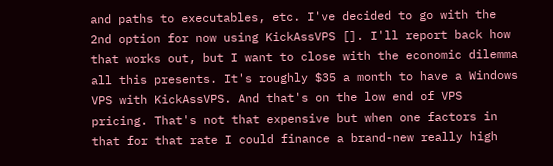and paths to executables, etc. I've decided to go with the 2nd option for now using KickAssVPS []. I'll report back how that works out, but I want to close with the economic dilemma all this presents. It's roughly $35 a month to have a Windows VPS with KickAssVPS. And that's on the low end of VPS pricing. That's not that expensive but when one factors in that for that rate I could finance a brand-new really high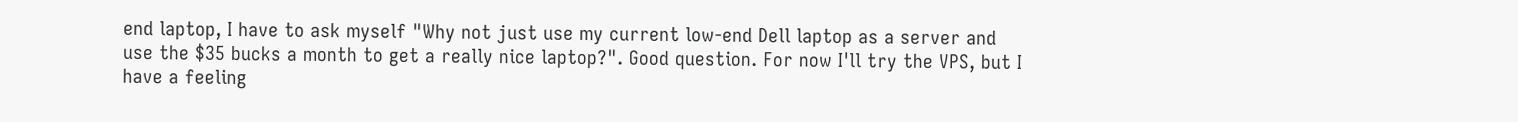end laptop, I have to ask myself "Why not just use my current low-end Dell laptop as a server and use the $35 bucks a month to get a really nice laptop?". Good question. For now I'll try the VPS, but I have a feeling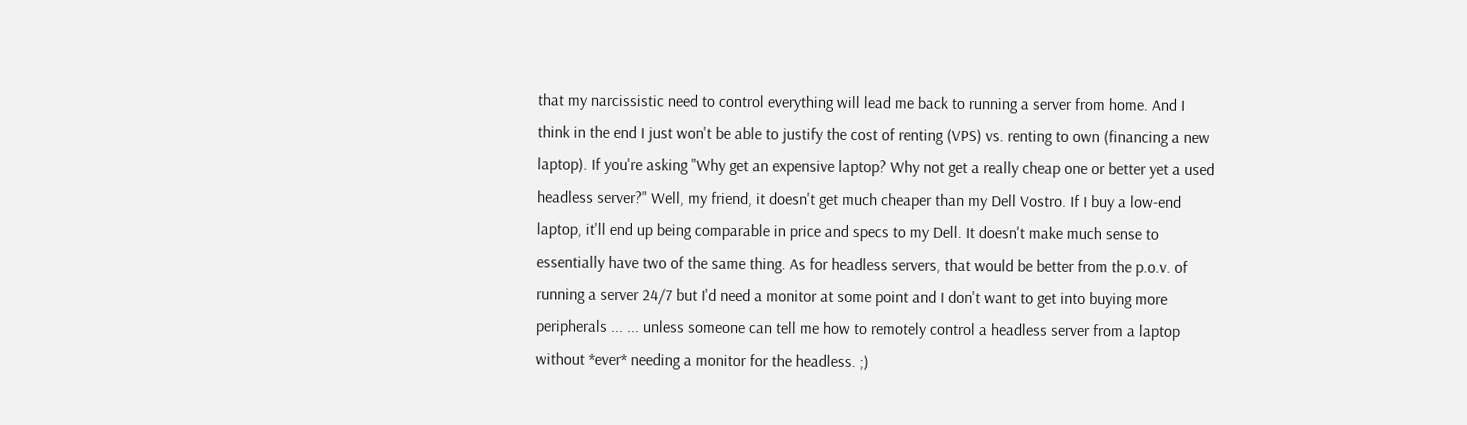that my narcissistic need to control everything will lead me back to running a server from home. And I think in the end I just won't be able to justify the cost of renting (VPS) vs. renting to own (financing a new laptop). If you're asking "Why get an expensive laptop? Why not get a really cheap one or better yet a used headless server?" Well, my friend, it doesn't get much cheaper than my Dell Vostro. If I buy a low-end laptop, it'll end up being comparable in price and specs to my Dell. It doesn't make much sense to essentially have two of the same thing. As for headless servers, that would be better from the p.o.v. of running a server 24/7 but I'd need a monitor at some point and I don't want to get into buying more peripherals ... ... unless someone can tell me how to remotely control a headless server from a laptop without *ever* needing a monitor for the headless. ;)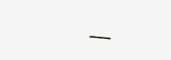___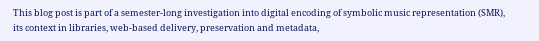This blog post is part of a semester-long investigation into digital encoding of symbolic music representation (SMR), its context in libraries, web-based delivery, preservation and metadata,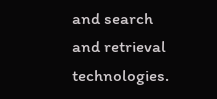and search and retrieval technologies.